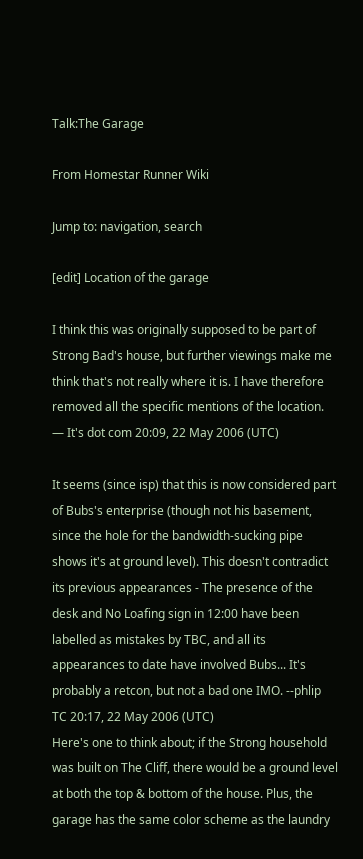Talk:The Garage

From Homestar Runner Wiki

Jump to: navigation, search

[edit] Location of the garage

I think this was originally supposed to be part of Strong Bad's house, but further viewings make me think that's not really where it is. I have therefore removed all the specific mentions of the location. — It's dot com 20:09, 22 May 2006 (UTC)

It seems (since isp) that this is now considered part of Bubs's enterprise (though not his basement, since the hole for the bandwidth-sucking pipe shows it's at ground level). This doesn't contradict its previous appearances - The presence of the desk and No Loafing sign in 12:00 have been labelled as mistakes by TBC, and all its appearances to date have involved Bubs... It's probably a retcon, but not a bad one IMO. --phlip TC 20:17, 22 May 2006 (UTC)
Here's one to think about; if the Strong household was built on The Cliff, there would be a ground level at both the top & bottom of the house. Plus, the garage has the same color scheme as the laundry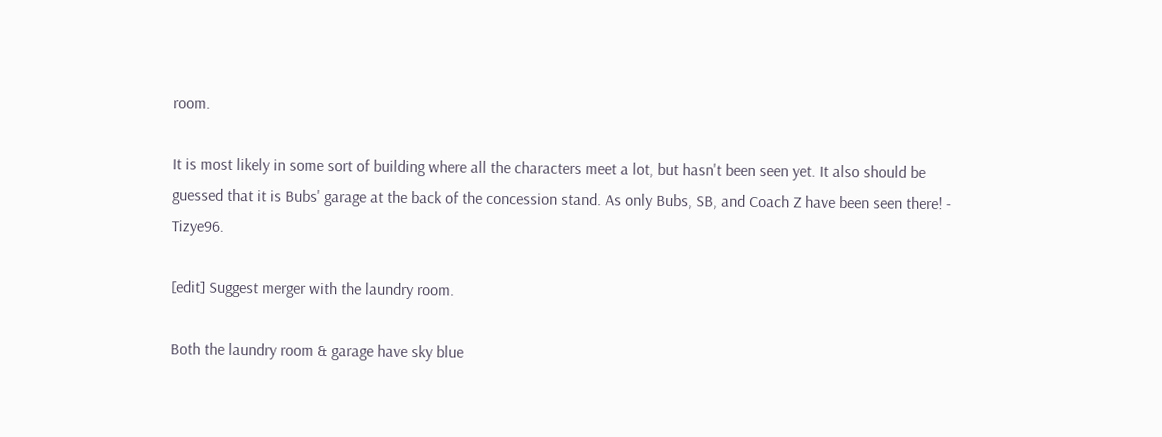room.

It is most likely in some sort of building where all the characters meet a lot, but hasn't been seen yet. It also should be guessed that it is Bubs' garage at the back of the concession stand. As only Bubs, SB, and Coach Z have been seen there! - Tizye96.

[edit] Suggest merger with the laundry room.

Both the laundry room & garage have sky blue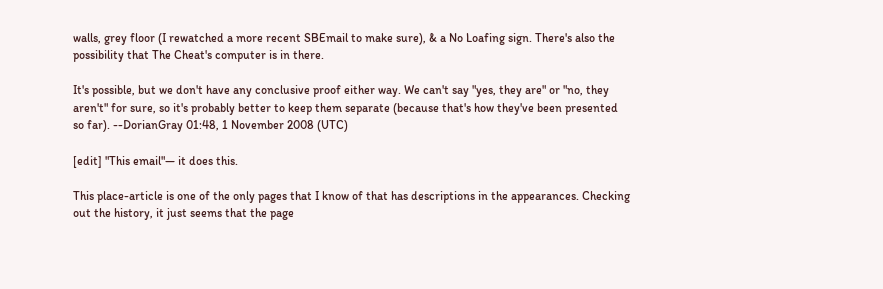walls, grey floor (I rewatched a more recent SBEmail to make sure), & a No Loafing sign. There's also the possibility that The Cheat's computer is in there.

It's possible, but we don't have any conclusive proof either way. We can't say "yes, they are" or "no, they aren't" for sure, so it's probably better to keep them separate (because that's how they've been presented so far). --DorianGray 01:48, 1 November 2008 (UTC)

[edit] "This email"— it does this.

This place-article is one of the only pages that I know of that has descriptions in the appearances. Checking out the history, it just seems that the page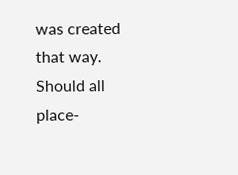was created that way. Should all place-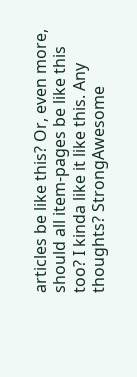articles be like this? Or, even more, should all item-pages be like this too? I kinda like it like this. Any thoughts? StrongAwesome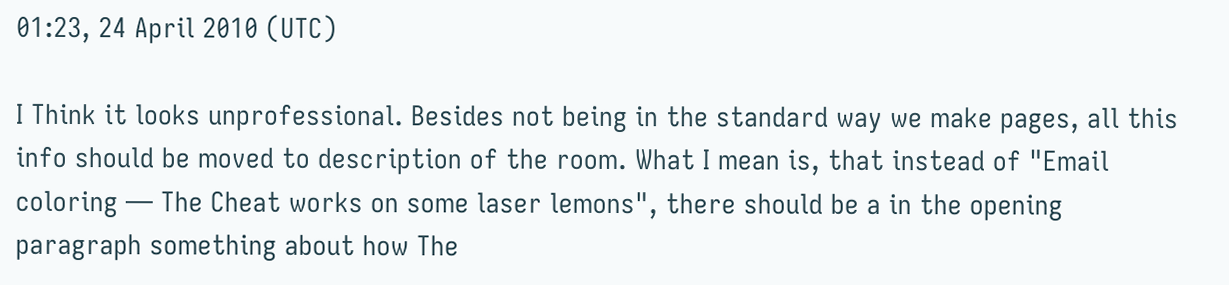01:23, 24 April 2010 (UTC)

I Think it looks unprofessional. Besides not being in the standard way we make pages, all this info should be moved to description of the room. What I mean is, that instead of "Email coloring — The Cheat works on some laser lemons", there should be a in the opening paragraph something about how The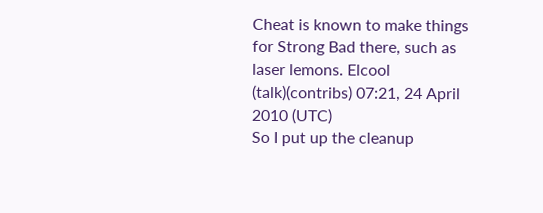Cheat is known to make things for Strong Bad there, such as laser lemons. Elcool (talk)(contribs) 07:21, 24 April 2010 (UTC)
So I put up the cleanup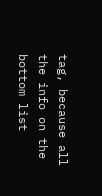tag, because all the info on the bottom list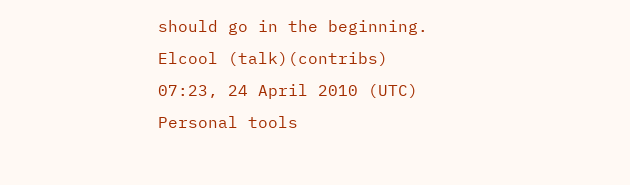should go in the beginning. Elcool (talk)(contribs) 07:23, 24 April 2010 (UTC)
Personal tools